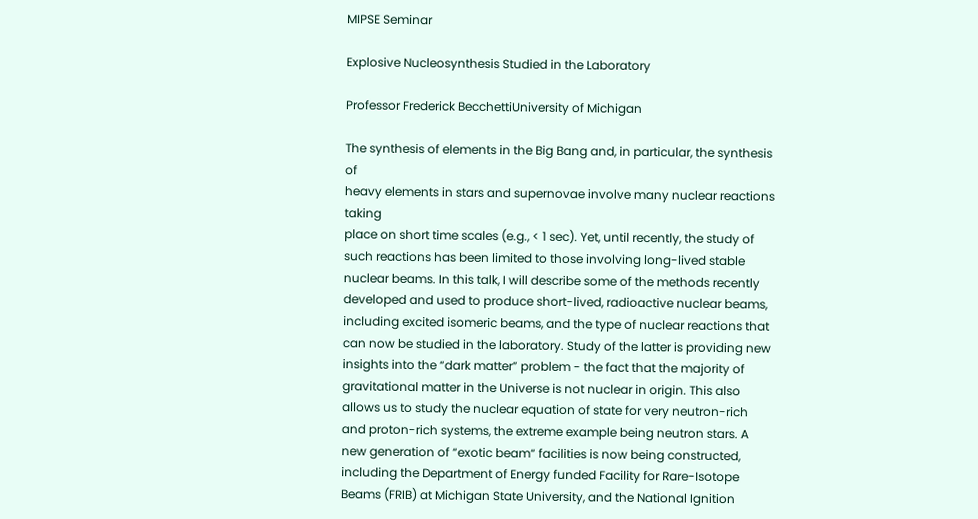MIPSE Seminar

Explosive Nucleosynthesis Studied in the Laboratory

Professor Frederick BecchettiUniversity of Michigan

The synthesis of elements in the Big Bang and, in particular, the synthesis of
heavy elements in stars and supernovae involve many nuclear reactions taking
place on short time scales (e.g., < 1 sec). Yet, until recently, the study of such reactions has been limited to those involving long-lived stable nuclear beams. In this talk, I will describe some of the methods recently developed and used to produce short-lived, radioactive nuclear beams, including excited isomeric beams, and the type of nuclear reactions that can now be studied in the laboratory. Study of the latter is providing new insights into the “dark matter” problem - the fact that the majority of gravitational matter in the Universe is not nuclear in origin. This also allows us to study the nuclear equation of state for very neutron-rich and proton-rich systems, the extreme example being neutron stars. A new generation of “exotic beam“ facilities is now being constructed, including the Department of Energy funded Facility for Rare-Isotope Beams (FRIB) at Michigan State University, and the National Ignition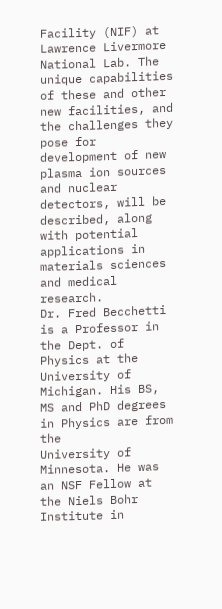Facility (NIF) at Lawrence Livermore National Lab. The unique capabilities of these and other new facilities, and the challenges they pose for development of new plasma ion sources and nuclear detectors, will be described, along with potential applications in materials sciences and medical research.
Dr. Fred Becchetti is a Professor in the Dept. of Physics at the
University of Michigan. His BS, MS and PhD degrees in Physics are from the
University of Minnesota. He was an NSF Fellow at the Niels Bohr Institute in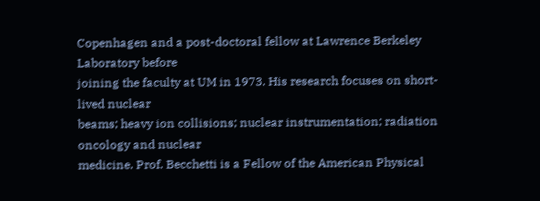Copenhagen and a post-doctoral fellow at Lawrence Berkeley Laboratory before
joining the faculty at UM in 1973. His research focuses on short-lived nuclear
beams; heavy ion collisions; nuclear instrumentation; radiation oncology and nuclear
medicine. Prof. Becchetti is a Fellow of the American Physical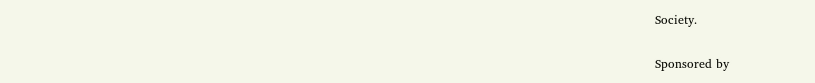Society.

Sponsored by